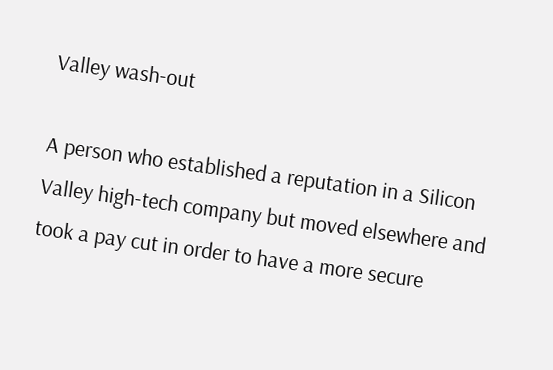Valley wash-out

A person who established a reputation in a Silicon Valley high-tech company but moved elsewhere and took a pay cut in order to have a more secure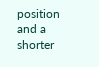position and a shorter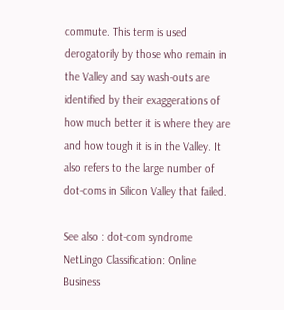commute. This term is used derogatorily by those who remain in the Valley and say wash-outs are identified by their exaggerations of how much better it is where they are and how tough it is in the Valley. It also refers to the large number of dot-coms in Silicon Valley that failed.

See also : dot-com syndrome
NetLingo Classification: Online Business